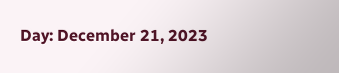Day: December 21, 2023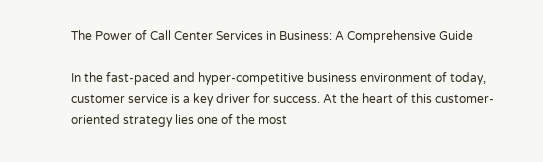The Power of Call Center Services in Business: A Comprehensive Guide

In the fast-paced and hyper-competitive business environment of today, customer service is a key driver for success. At the heart of this customer-oriented strategy lies one of the most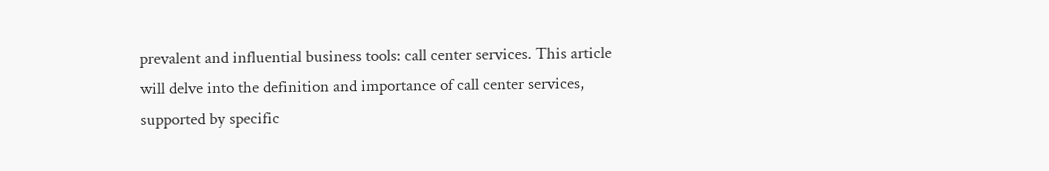prevalent and influential business tools: call center services. This article will delve into the definition and importance of call center services, supported by specific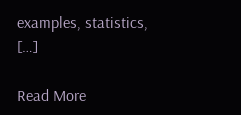examples, statistics, […]

Read More